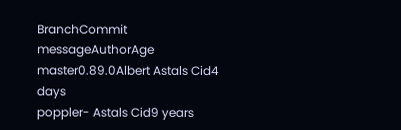BranchCommit messageAuthorAge
master0.89.0Albert Astals Cid4 days
poppler- Astals Cid9 years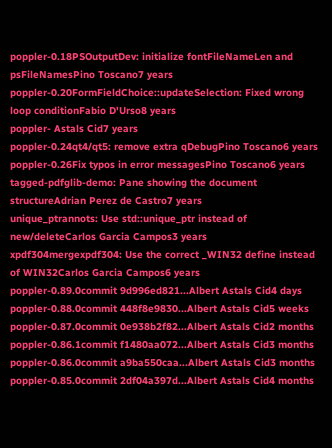poppler-0.18PSOutputDev: initialize fontFileNameLen and psFileNamesPino Toscano7 years
poppler-0.20FormFieldChoice::updateSelection: Fixed wrong loop conditionFabio D'Urso8 years
poppler- Astals Cid7 years
poppler-0.24qt4/qt5: remove extra qDebugPino Toscano6 years
poppler-0.26Fix typos in error messagesPino Toscano6 years
tagged-pdfglib-demo: Pane showing the document structureAdrian Perez de Castro7 years
unique_ptrannots: Use std::unique_ptr instead of new/deleteCarlos Garcia Campos3 years
xpdf304mergexpdf304: Use the correct _WIN32 define instead of WIN32Carlos Garcia Campos6 years
poppler-0.89.0commit 9d996ed821...Albert Astals Cid4 days
poppler-0.88.0commit 448f8e9830...Albert Astals Cid5 weeks
poppler-0.87.0commit 0e938b2f82...Albert Astals Cid2 months
poppler-0.86.1commit f1480aa072...Albert Astals Cid3 months
poppler-0.86.0commit a9ba550caa...Albert Astals Cid3 months
poppler-0.85.0commit 2df04a397d...Albert Astals Cid4 months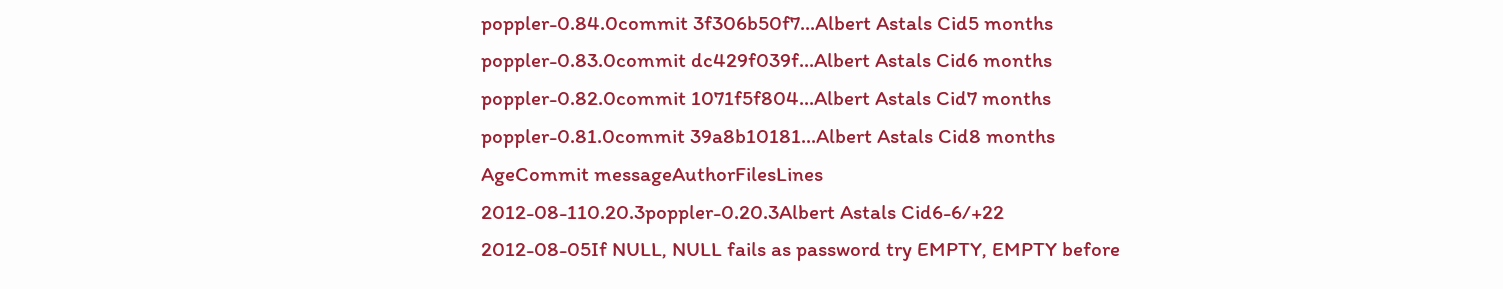poppler-0.84.0commit 3f306b50f7...Albert Astals Cid5 months
poppler-0.83.0commit dc429f039f...Albert Astals Cid6 months
poppler-0.82.0commit 1071f5f804...Albert Astals Cid7 months
poppler-0.81.0commit 39a8b10181...Albert Astals Cid8 months
AgeCommit messageAuthorFilesLines
2012-08-110.20.3poppler-0.20.3Albert Astals Cid6-6/+22
2012-08-05If NULL, NULL fails as password try EMPTY, EMPTY before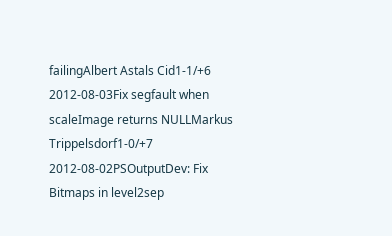failingAlbert Astals Cid1-1/+6
2012-08-03Fix segfault when scaleImage returns NULLMarkus Trippelsdorf1-0/+7
2012-08-02PSOutputDev: Fix Bitmaps in level2sep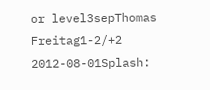or level3sepThomas Freitag1-2/+2
2012-08-01Splash: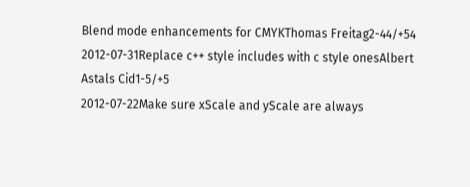Blend mode enhancements for CMYKThomas Freitag2-44/+54
2012-07-31Replace c++ style includes with c style onesAlbert Astals Cid1-5/+5
2012-07-22Make sure xScale and yScale are always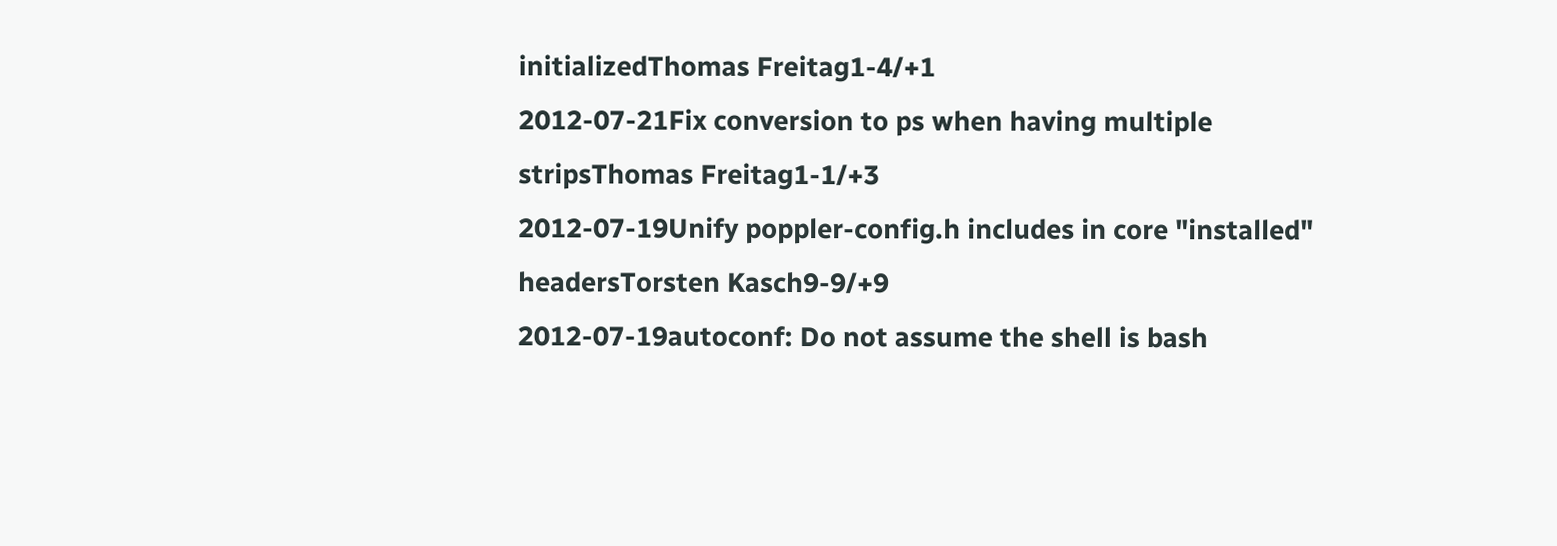initializedThomas Freitag1-4/+1
2012-07-21Fix conversion to ps when having multiple stripsThomas Freitag1-1/+3
2012-07-19Unify poppler-config.h includes in core "installed" headersTorsten Kasch9-9/+9
2012-07-19autoconf: Do not assume the shell is bash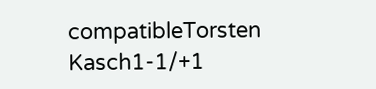compatibleTorsten Kasch1-1/+1